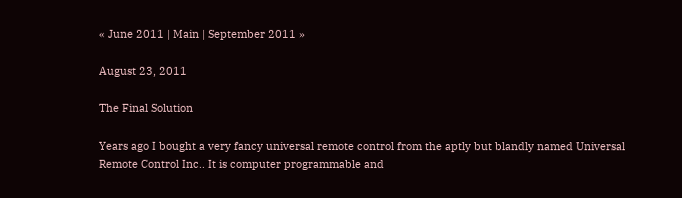« June 2011 | Main | September 2011 »

August 23, 2011

The Final Solution

Years ago I bought a very fancy universal remote control from the aptly but blandly named Universal Remote Control Inc.. It is computer programmable and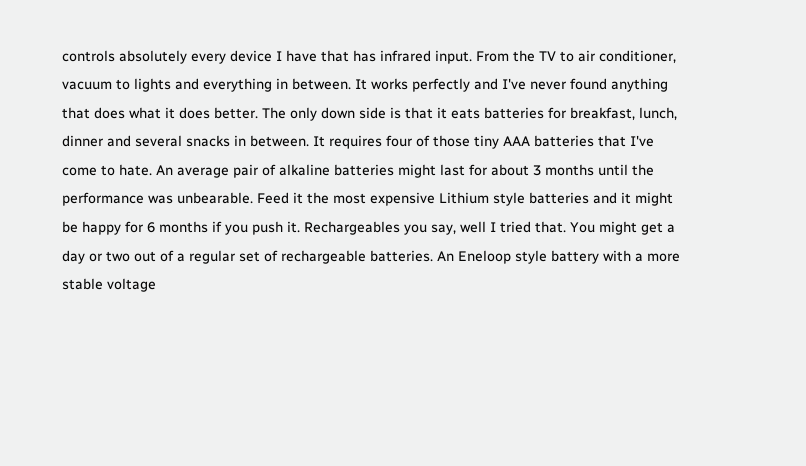controls absolutely every device I have that has infrared input. From the TV to air conditioner, vacuum to lights and everything in between. It works perfectly and I've never found anything that does what it does better. The only down side is that it eats batteries for breakfast, lunch, dinner and several snacks in between. It requires four of those tiny AAA batteries that I've come to hate. An average pair of alkaline batteries might last for about 3 months until the performance was unbearable. Feed it the most expensive Lithium style batteries and it might be happy for 6 months if you push it. Rechargeables you say, well I tried that. You might get a day or two out of a regular set of rechargeable batteries. An Eneloop style battery with a more stable voltage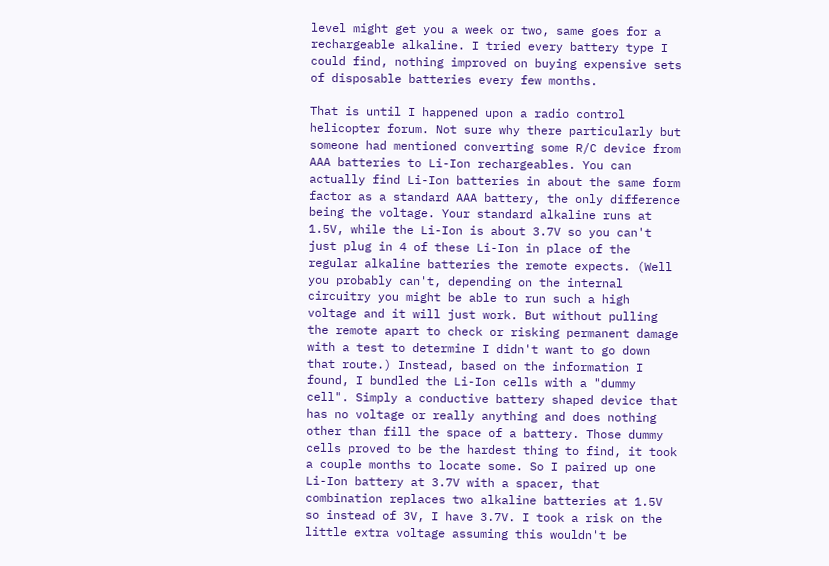level might get you a week or two, same goes for a rechargeable alkaline. I tried every battery type I could find, nothing improved on buying expensive sets of disposable batteries every few months.

That is until I happened upon a radio control helicopter forum. Not sure why there particularly but someone had mentioned converting some R/C device from AAA batteries to Li-Ion rechargeables. You can actually find Li-Ion batteries in about the same form factor as a standard AAA battery, the only difference being the voltage. Your standard alkaline runs at 1.5V, while the Li-Ion is about 3.7V so you can't just plug in 4 of these Li-Ion in place of the regular alkaline batteries the remote expects. (Well you probably can't, depending on the internal circuitry you might be able to run such a high voltage and it will just work. But without pulling the remote apart to check or risking permanent damage with a test to determine I didn't want to go down that route.) Instead, based on the information I found, I bundled the Li-Ion cells with a "dummy cell". Simply a conductive battery shaped device that has no voltage or really anything and does nothing other than fill the space of a battery. Those dummy cells proved to be the hardest thing to find, it took a couple months to locate some. So I paired up one Li-Ion battery at 3.7V with a spacer, that combination replaces two alkaline batteries at 1.5V so instead of 3V, I have 3.7V. I took a risk on the little extra voltage assuming this wouldn't be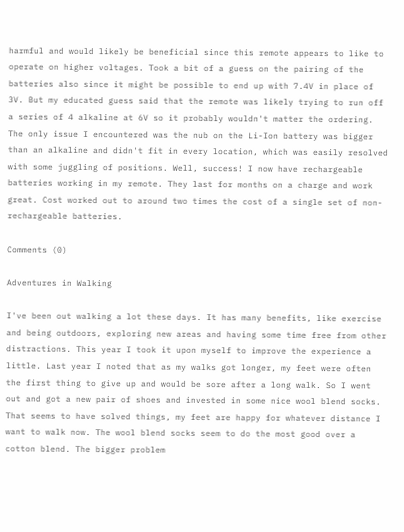harmful and would likely be beneficial since this remote appears to like to operate on higher voltages. Took a bit of a guess on the pairing of the batteries also since it might be possible to end up with 7.4V in place of 3V. But my educated guess said that the remote was likely trying to run off a series of 4 alkaline at 6V so it probably wouldn't matter the ordering. The only issue I encountered was the nub on the Li-Ion battery was bigger than an alkaline and didn't fit in every location, which was easily resolved with some juggling of positions. Well, success! I now have rechargeable batteries working in my remote. They last for months on a charge and work great. Cost worked out to around two times the cost of a single set of non-rechargeable batteries.

Comments (0)

Adventures in Walking

I've been out walking a lot these days. It has many benefits, like exercise and being outdoors, exploring new areas and having some time free from other distractions. This year I took it upon myself to improve the experience a little. Last year I noted that as my walks got longer, my feet were often the first thing to give up and would be sore after a long walk. So I went out and got a new pair of shoes and invested in some nice wool blend socks. That seems to have solved things, my feet are happy for whatever distance I want to walk now. The wool blend socks seem to do the most good over a cotton blend. The bigger problem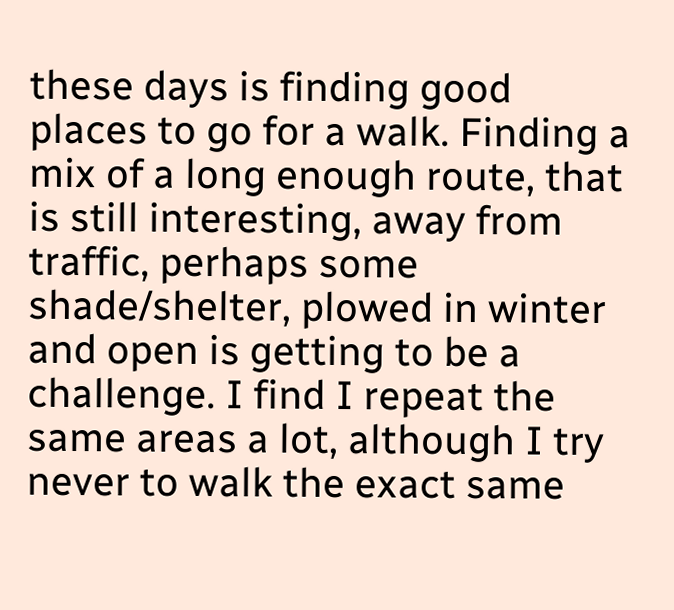these days is finding good places to go for a walk. Finding a mix of a long enough route, that is still interesting, away from traffic, perhaps some shade/shelter, plowed in winter and open is getting to be a challenge. I find I repeat the same areas a lot, although I try never to walk the exact same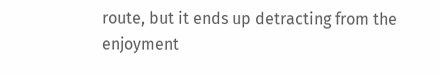route, but it ends up detracting from the enjoyment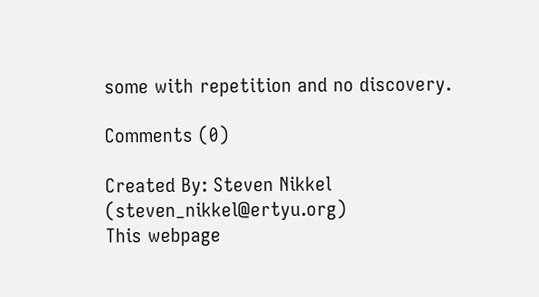some with repetition and no discovery.

Comments (0)

Created By: Steven Nikkel (steven_nikkel@ertyu.org)
This webpage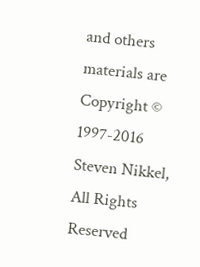and others materials are Copyright © 1997-2016 Steven Nikkel, All Rights Reserved